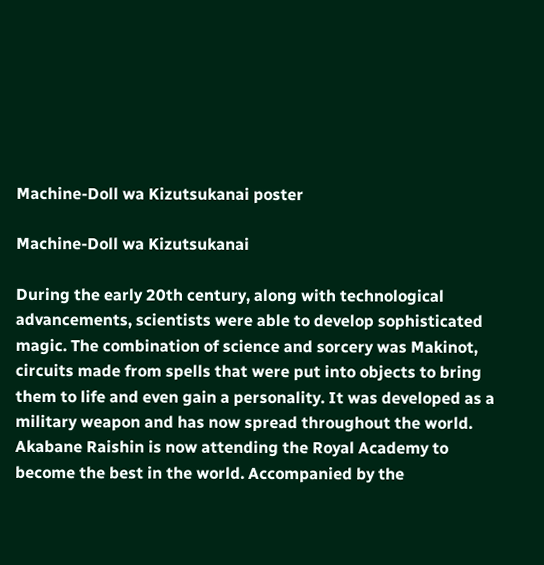Machine-Doll wa Kizutsukanai poster

Machine-Doll wa Kizutsukanai

During the early 20th century, along with technological advancements, scientists were able to develop sophisticated magic. The combination of science and sorcery was Makinot, circuits made from spells that were put into objects to bring them to life and even gain a personality. It was developed as a military weapon and has now spread throughout the world. Akabane Raishin is now attending the Royal Academy to become the best in the world. Accompanied by the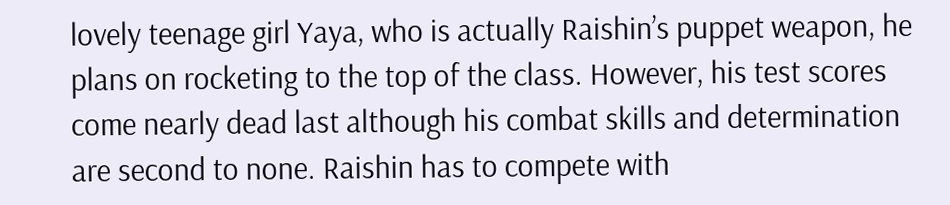lovely teenage girl Yaya, who is actually Raishin’s puppet weapon, he plans on rocketing to the top of the class. However, his test scores come nearly dead last although his combat skills and determination are second to none. Raishin has to compete with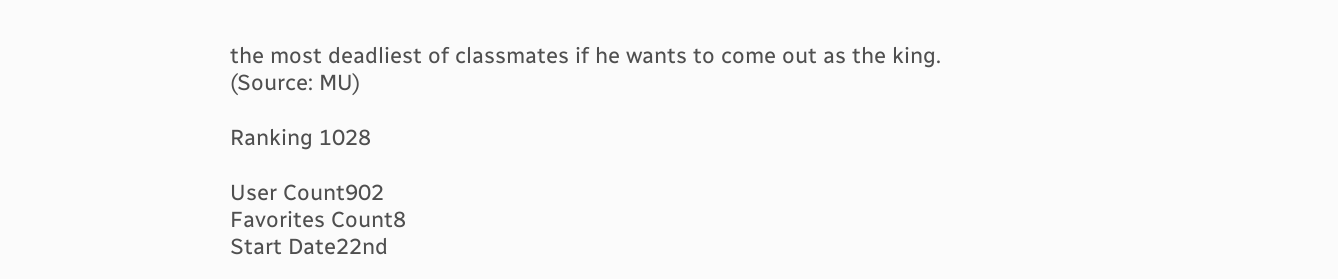the most deadliest of classmates if he wants to come out as the king. (Source: MU)

Ranking 1028

User Count902
Favorites Count8
Start Date22nd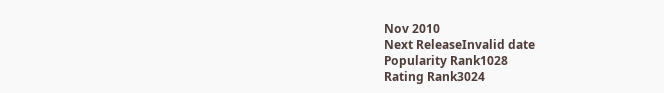Nov 2010
Next ReleaseInvalid date
Popularity Rank1028
Rating Rank3024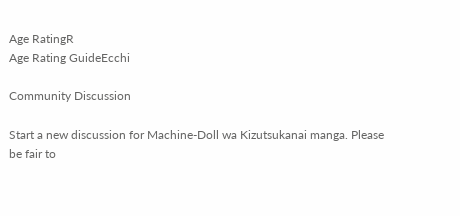Age RatingR
Age Rating GuideEcchi

Community Discussion

Start a new discussion for Machine-Doll wa Kizutsukanai manga. Please be fair to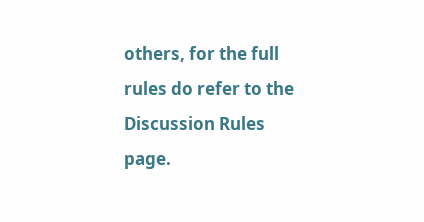others, for the full rules do refer to the Discussion Rules page.